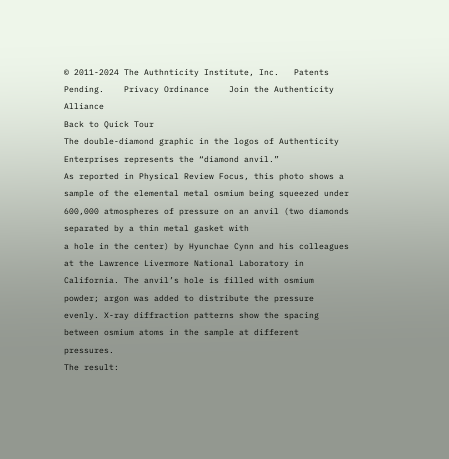© 2011-2024 The Authnticity Institute, Inc.   Patents Pending.    Privacy Ordinance    Join the Authenticity Alliance
Back to Quick Tour
The double-diamond graphic in the logos of Authenticity Enterprises represents the “diamond anvil.”
As reported in Physical Review Focus, this photo shows a sample of the elemental metal osmium being squeezed under 600,000 atmospheres of pressure on an anvil (two diamonds separated by a thin metal gasket with
a hole in the center) by Hyunchae Cynn and his colleagues at the Lawrence Livermore National Laboratory in California. The anvil’s hole is filled with osmium powder; argon was added to distribute the pressure evenly. X-ray diffraction patterns show the spacing between osmium atoms in the sample at different pressures.
The result: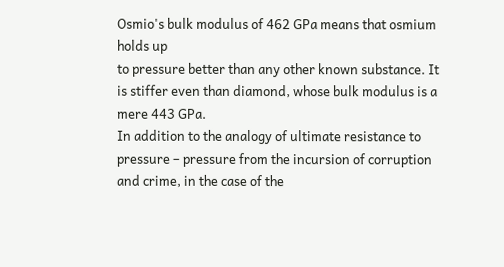Osmio's bulk modulus of 462 GPa means that osmium holds up
to pressure better than any other known substance. It is stiffer even than diamond, whose bulk modulus is a mere 443 GPa.
In addition to the analogy of ultimate resistance to pressure – pressure from the incursion of corruption and crime, in the case of the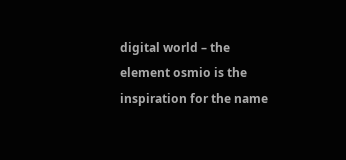digital world – the element osmio is the inspiration for the name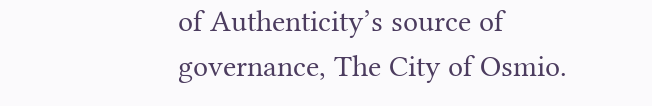of Authenticity’s source of governance, The City of Osmio.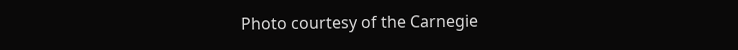Photo courtesy of the Carnegie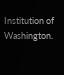Institution of Washington.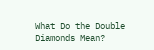What Do the Double Diamonds Mean?